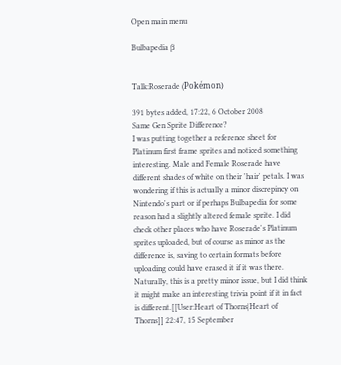Open main menu

Bulbapedia β


Talk:Roserade (Pokémon)

391 bytes added, 17:22, 6 October 2008
Same Gen Sprite Difference?
I was putting together a reference sheet for Platinum first frame sprites and noticed something interesting. Male and Female Roserade have different shades of white on their 'hair' petals. I was wondering if this is actually a minor discrepincy on Nintendo's part or if perhaps Bulbapedia for some reason had a slightly altered female sprite. I did check other places who have Roserade's Platinum sprites uploaded, but of course as minor as the difference is, saving to certain formats before uploading could have erased it if it was there. Naturally, this is a pretty minor issue, but I did think it might make an interesting trivia point if it in fact is different.[[User:Heart of Thorns|Heart of Thorns]] 22:47, 15 September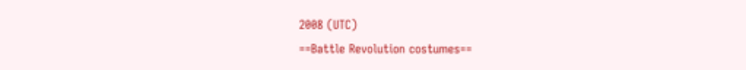2008 (UTC)
==Battle Revolution costumes==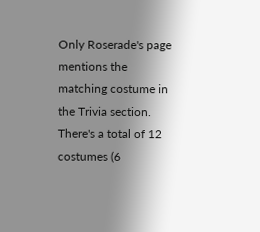Only Roserade's page mentions the matching costume in the Trivia section. There's a total of 12 costumes (6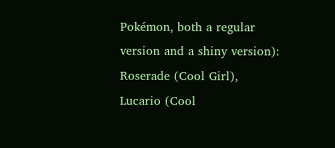Pokémon, both a regular version and a shiny version): Roserade (Cool Girl), Lucario (Cool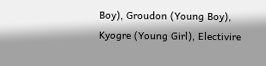Boy), Groudon (Young Boy), Kyogre (Young Girl), Electivire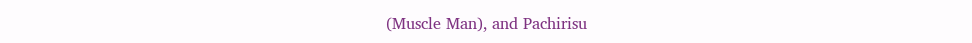(Muscle Man), and Pachirisu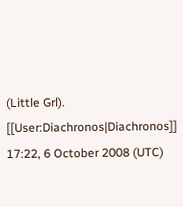(Little Grl). [[User:Diachronos|Diachronos]] 17:22, 6 October 2008 (UTC)